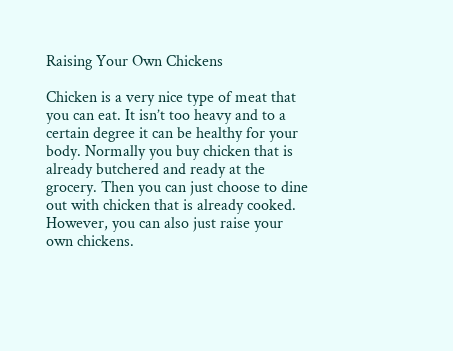Raising Your Own Chickens

Chicken is a very nice type of meat that you can eat. It isn’t too heavy and to a certain degree it can be healthy for your body. Normally you buy chicken that is already butchered and ready at the grocery. Then you can just choose to dine out with chicken that is already cooked. However, you can also just raise your own chickens.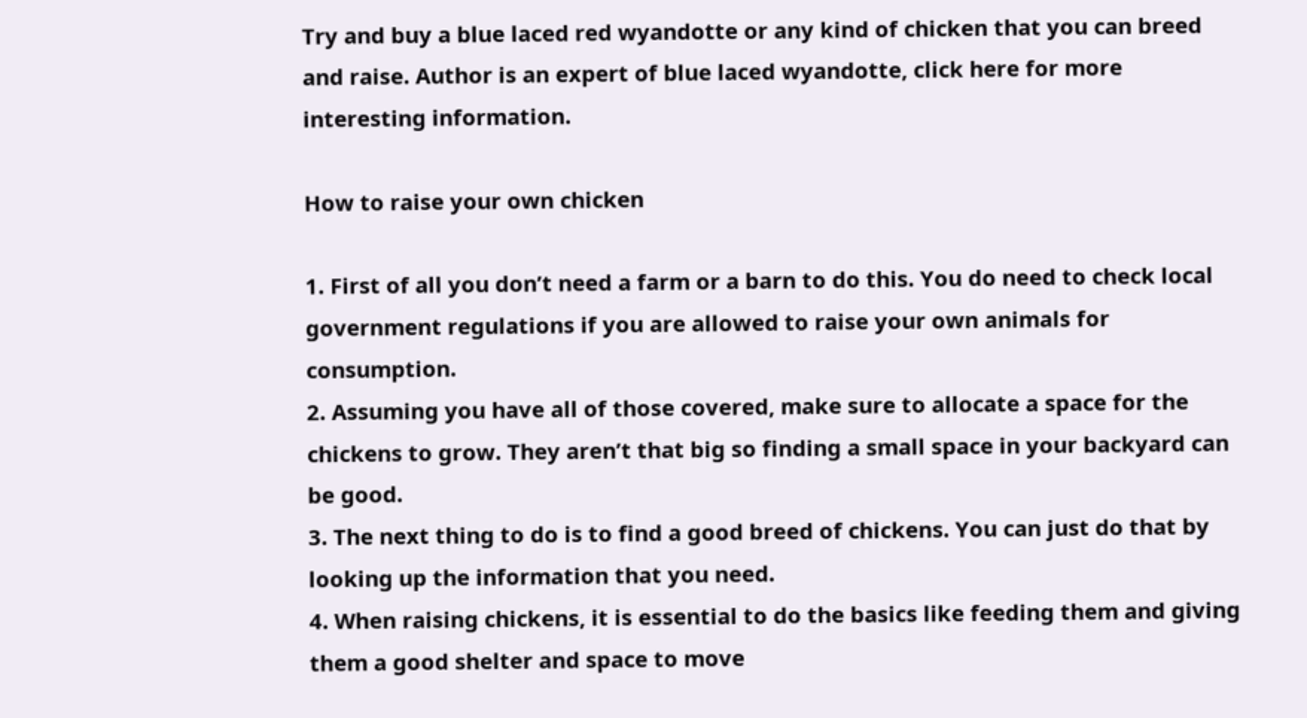Try and buy a blue laced red wyandotte or any kind of chicken that you can breed and raise. Author is an expert of blue laced wyandotte, click here for more interesting information.

How to raise your own chicken

1. First of all you don’t need a farm or a barn to do this. You do need to check local government regulations if you are allowed to raise your own animals for consumption.
2. Assuming you have all of those covered, make sure to allocate a space for the chickens to grow. They aren’t that big so finding a small space in your backyard can be good.
3. The next thing to do is to find a good breed of chickens. You can just do that by looking up the information that you need.
4. When raising chickens, it is essential to do the basics like feeding them and giving them a good shelter and space to move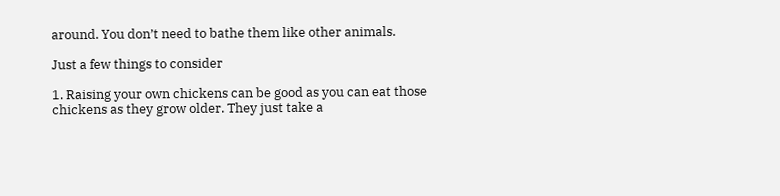around. You don’t need to bathe them like other animals.

Just a few things to consider

1. Raising your own chickens can be good as you can eat those chickens as they grow older. They just take a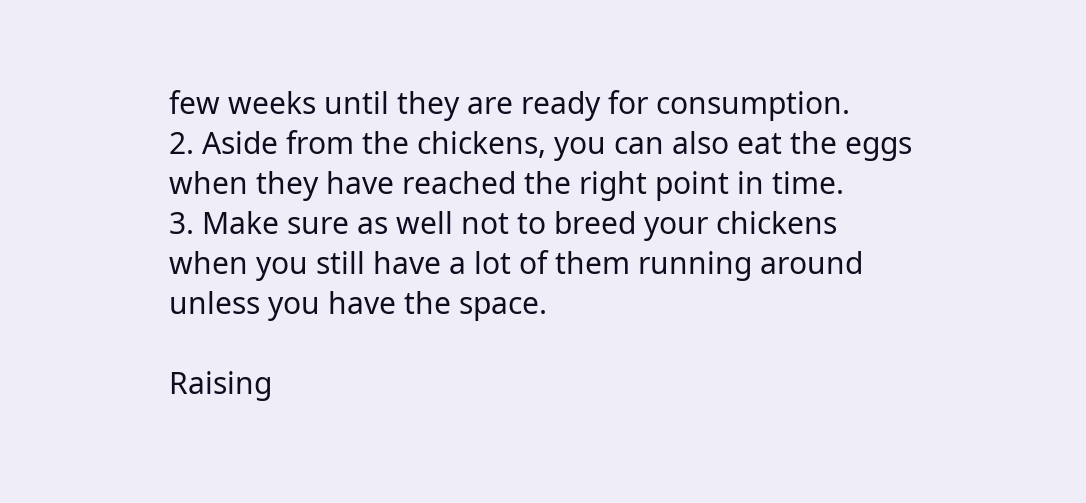few weeks until they are ready for consumption.
2. Aside from the chickens, you can also eat the eggs when they have reached the right point in time.
3. Make sure as well not to breed your chickens when you still have a lot of them running around unless you have the space.

Raising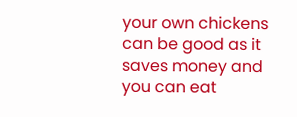your own chickens can be good as it saves money and you can eat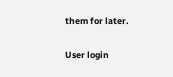them for later.

User login